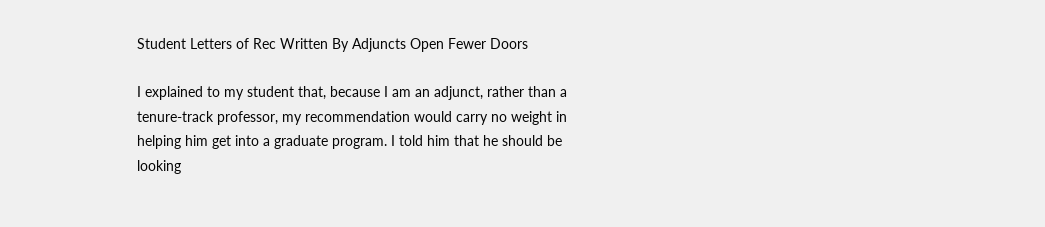Student Letters of Rec Written By Adjuncts Open Fewer Doors

I explained to my student that, because I am an adjunct, rather than a tenure-track professor, my recommendation would carry no weight in helping him get into a graduate program. I told him that he should be looking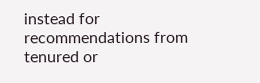instead for recommendations from tenured or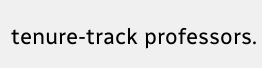tenure-track professors.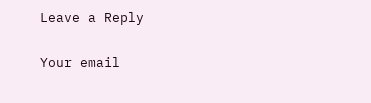Leave a Reply

Your email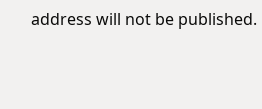address will not be published.